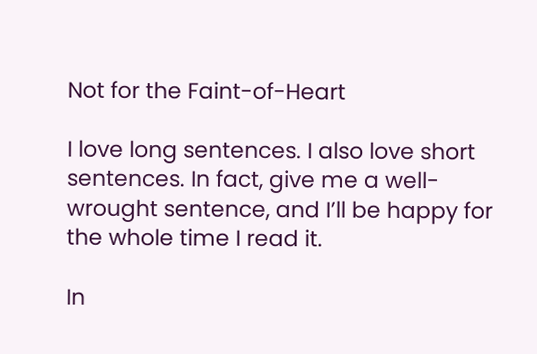Not for the Faint-of-Heart

I love long sentences. I also love short sentences. In fact, give me a well-wrought sentence, and I’ll be happy for the whole time I read it.

In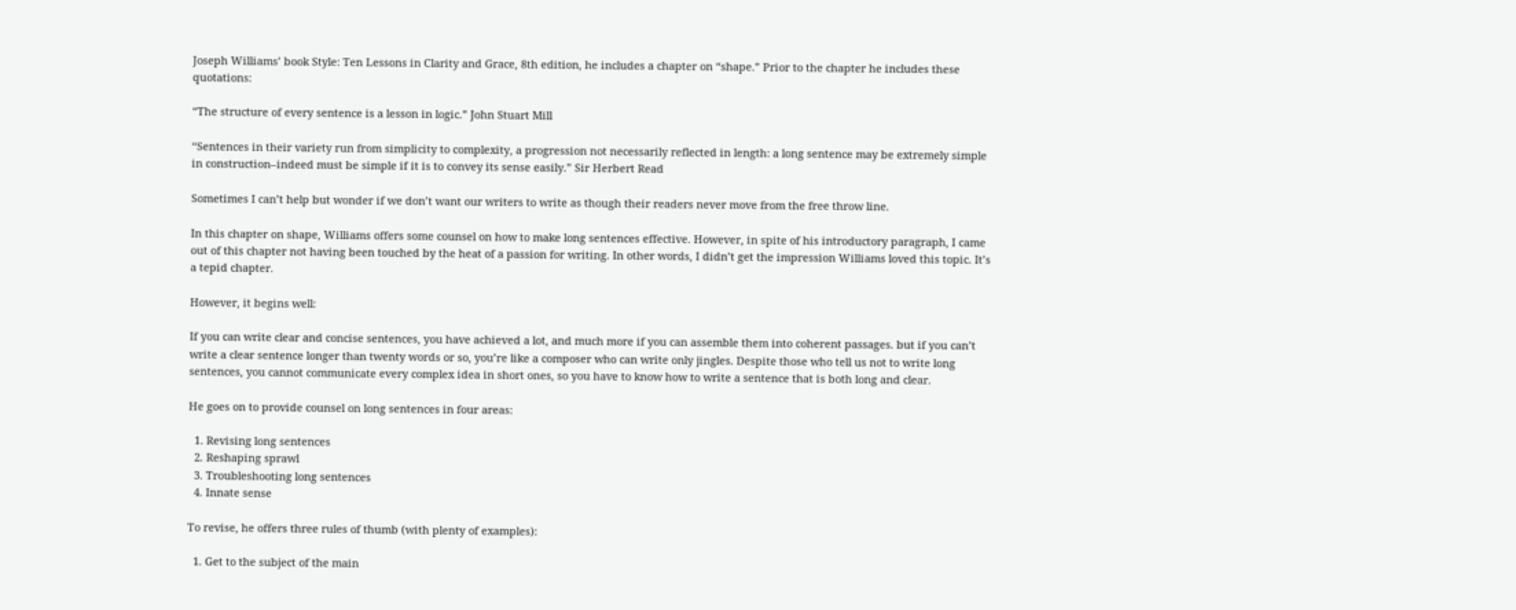Joseph Williams’ book Style: Ten Lessons in Clarity and Grace, 8th edition, he includes a chapter on “shape.” Prior to the chapter he includes these quotations:

“The structure of every sentence is a lesson in logic.” John Stuart Mill

“Sentences in their variety run from simplicity to complexity, a progression not necessarily reflected in length: a long sentence may be extremely simple in construction–indeed must be simple if it is to convey its sense easily.” Sir Herbert Read

Sometimes I can’t help but wonder if we don’t want our writers to write as though their readers never move from the free throw line.

In this chapter on shape, Williams offers some counsel on how to make long sentences effective. However, in spite of his introductory paragraph, I came out of this chapter not having been touched by the heat of a passion for writing. In other words, I didn’t get the impression Williams loved this topic. It’s a tepid chapter.

However, it begins well:

If you can write clear and concise sentences, you have achieved a lot, and much more if you can assemble them into coherent passages. but if you can’t write a clear sentence longer than twenty words or so, you’re like a composer who can write only jingles. Despite those who tell us not to write long sentences, you cannot communicate every complex idea in short ones, so you have to know how to write a sentence that is both long and clear.

He goes on to provide counsel on long sentences in four areas:

  1. Revising long sentences
  2. Reshaping sprawl
  3. Troubleshooting long sentences
  4. Innate sense

To revise, he offers three rules of thumb (with plenty of examples):

  1. Get to the subject of the main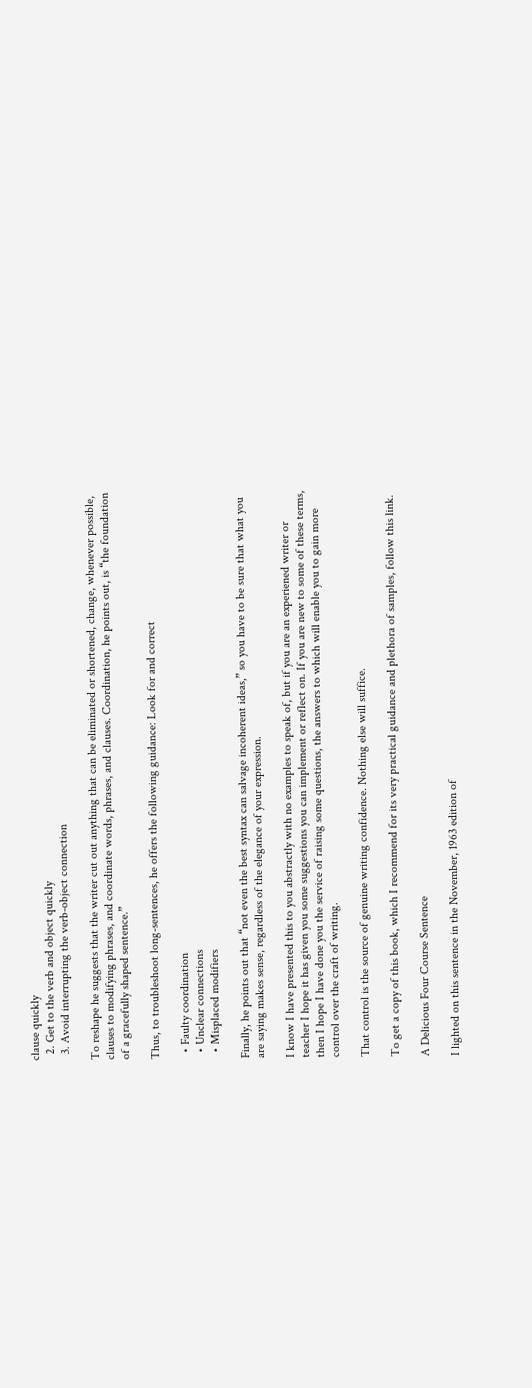clause quickly
  2. Get to the verb and object quickly
  3. Avoid interrupting the verb-object connection

To reshape he suggests that the writer cut out anything that can be eliminated or shortened, change, whenever possible, clauses to modifying phrases, and coordinate words, phrases, and clauses. Coordination, he points out, is “the foundation of a gracefully shaped sentence.”

Thus, to troubleshoot long-sentences, he offers the following guidance: Look for and correct

  • Faulty coordination
  • Unclear connections
  • Misplaced modifiers

Finally, he points out that “not even the best syntax can salvage incoherent ideas,” so you have to be sure that what you are saying makes sense, regardless of the elegance of your expression.

I know I have presented this to you abstractly with no examples to speak of, but if you are an experiened writer or teacher I hope it has given you some suggestions you can implement or reflect on. If you are new to some of these terms, then I hope I have done you the service of raising some questions, the answers to which will enable you to gain more control over the craft of writing.

That control is the source of genuine writing confidence. Nothing else will suffice.

To get a copy of this book, which I recommend for its very practical guidance and plethora of samples, follow this link.

A Delicious Four Course Sentence

I lighted on this sentence in the November, 1963 edition of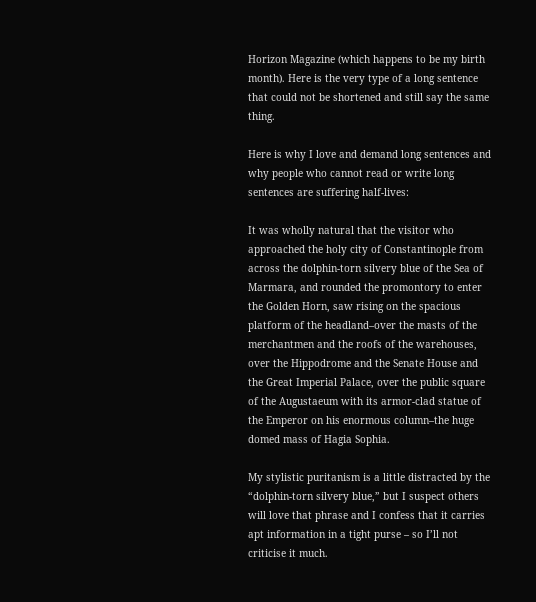Horizon Magazine (which happens to be my birth month). Here is the very type of a long sentence that could not be shortened and still say the same thing.

Here is why I love and demand long sentences and why people who cannot read or write long sentences are suffering half-lives:

It was wholly natural that the visitor who approached the holy city of Constantinople from across the dolphin-torn silvery blue of the Sea of Marmara, and rounded the promontory to enter the Golden Horn, saw rising on the spacious platform of the headland–over the masts of the merchantmen and the roofs of the warehouses, over the Hippodrome and the Senate House and the Great Imperial Palace, over the public square of the Augustaeum with its armor-clad statue of the Emperor on his enormous column–the huge domed mass of Hagia Sophia.

My stylistic puritanism is a little distracted by the “dolphin-torn silvery blue,” but I suspect others will love that phrase and I confess that it carries apt information in a tight purse – so I’ll not criticise it much.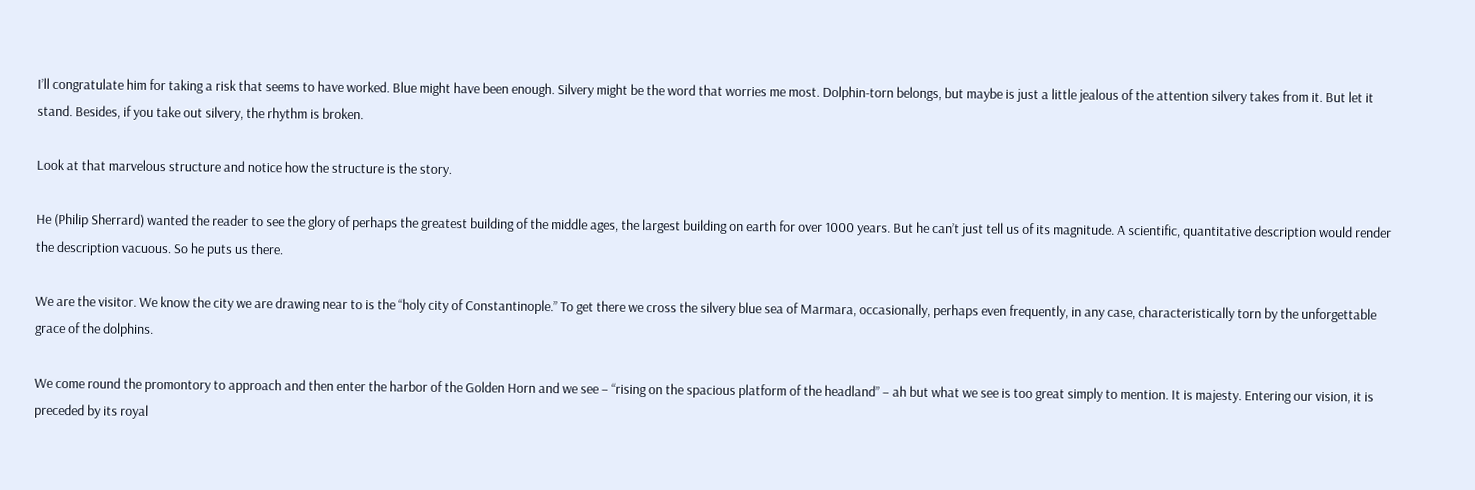I’ll congratulate him for taking a risk that seems to have worked. Blue might have been enough. Silvery might be the word that worries me most. Dolphin-torn belongs, but maybe is just a little jealous of the attention silvery takes from it. But let it stand. Besides, if you take out silvery, the rhythm is broken.

Look at that marvelous structure and notice how the structure is the story.

He (Philip Sherrard) wanted the reader to see the glory of perhaps the greatest building of the middle ages, the largest building on earth for over 1000 years. But he can’t just tell us of its magnitude. A scientific, quantitative description would render the description vacuous. So he puts us there.

We are the visitor. We know the city we are drawing near to is the “holy city of Constantinople.” To get there we cross the silvery blue sea of Marmara, occasionally, perhaps even frequently, in any case, characteristically torn by the unforgettable grace of the dolphins.

We come round the promontory to approach and then enter the harbor of the Golden Horn and we see – “rising on the spacious platform of the headland” – ah but what we see is too great simply to mention. It is majesty. Entering our vision, it is preceded by its royal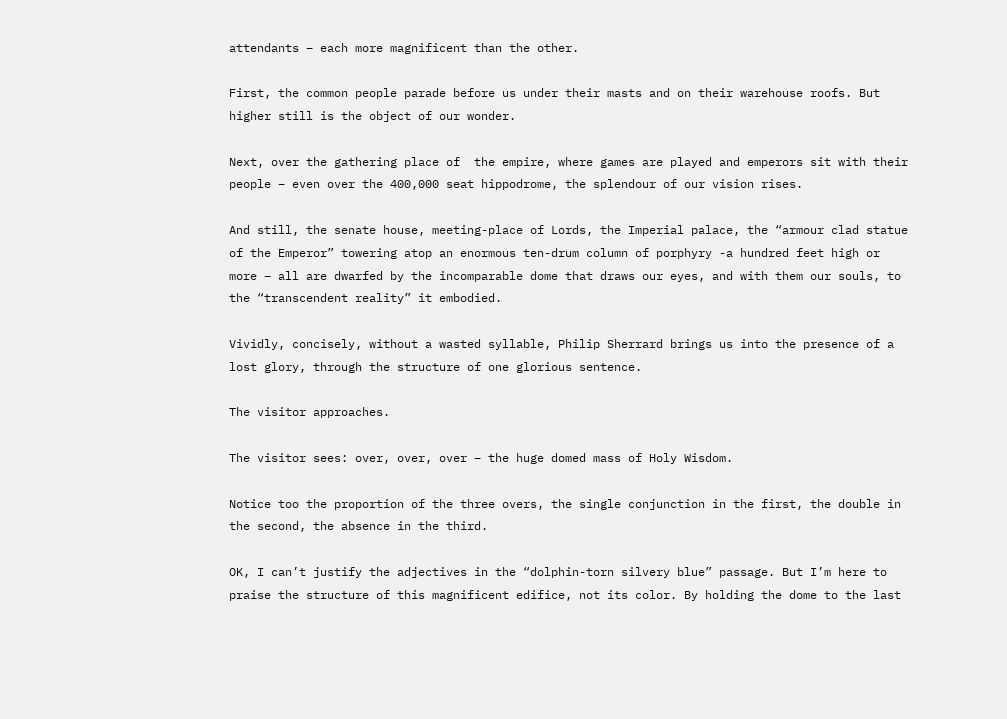attendants – each more magnificent than the other.

First, the common people parade before us under their masts and on their warehouse roofs. But higher still is the object of our wonder.

Next, over the gathering place of  the empire, where games are played and emperors sit with their people – even over the 400,000 seat hippodrome, the splendour of our vision rises.

And still, the senate house, meeting-place of Lords, the Imperial palace, the “armour clad statue of the Emperor” towering atop an enormous ten-drum column of porphyry -a hundred feet high or more – all are dwarfed by the incomparable dome that draws our eyes, and with them our souls, to the “transcendent reality” it embodied.

Vividly, concisely, without a wasted syllable, Philip Sherrard brings us into the presence of a lost glory, through the structure of one glorious sentence.

The visitor approaches.

The visitor sees: over, over, over – the huge domed mass of Holy Wisdom.

Notice too the proportion of the three overs, the single conjunction in the first, the double in the second, the absence in the third.

OK, I can’t justify the adjectives in the “dolphin-torn silvery blue” passage. But I’m here to praise the structure of this magnificent edifice, not its color. By holding the dome to the last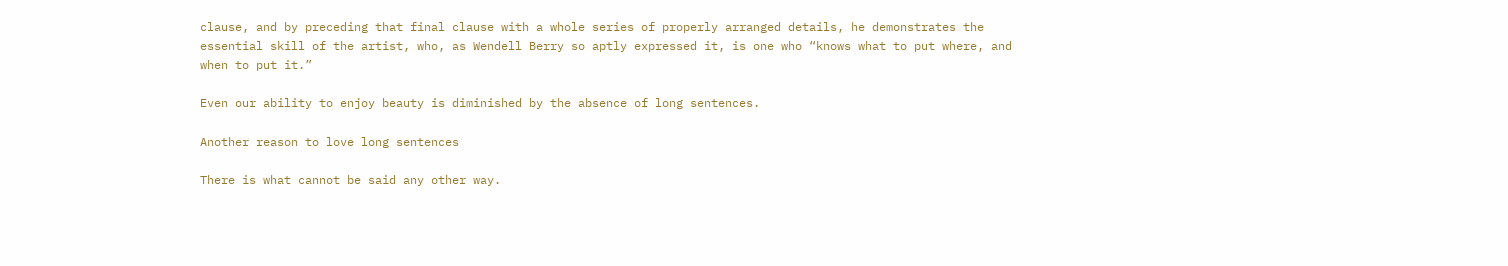clause, and by preceding that final clause with a whole series of properly arranged details, he demonstrates the essential skill of the artist, who, as Wendell Berry so aptly expressed it, is one who “knows what to put where, and when to put it.”

Even our ability to enjoy beauty is diminished by the absence of long sentences.

Another reason to love long sentences

There is what cannot be said any other way.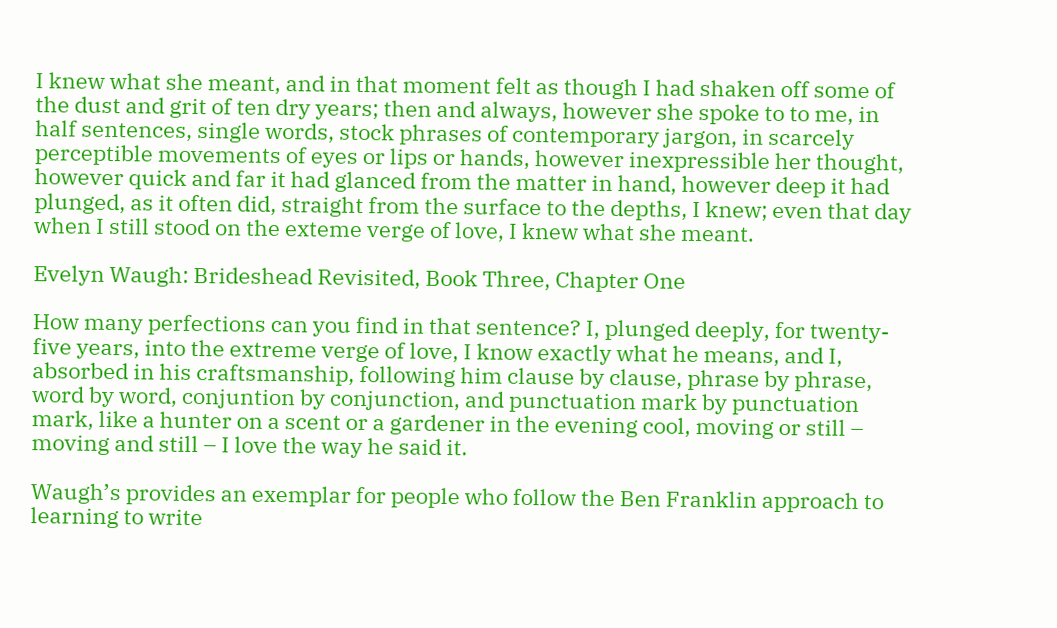I knew what she meant, and in that moment felt as though I had shaken off some of the dust and grit of ten dry years; then and always, however she spoke to to me, in half sentences, single words, stock phrases of contemporary jargon, in scarcely perceptible movements of eyes or lips or hands, however inexpressible her thought, however quick and far it had glanced from the matter in hand, however deep it had plunged, as it often did, straight from the surface to the depths, I knew; even that day when I still stood on the exteme verge of love, I knew what she meant.

Evelyn Waugh: Brideshead Revisited, Book Three, Chapter One

How many perfections can you find in that sentence? I, plunged deeply, for twenty-five years, into the extreme verge of love, I know exactly what he means, and I, absorbed in his craftsmanship, following him clause by clause, phrase by phrase, word by word, conjuntion by conjunction, and punctuation mark by punctuation mark, like a hunter on a scent or a gardener in the evening cool, moving or still – moving and still – I love the way he said it.

Waugh’s provides an exemplar for people who follow the Ben Franklin approach to learning to write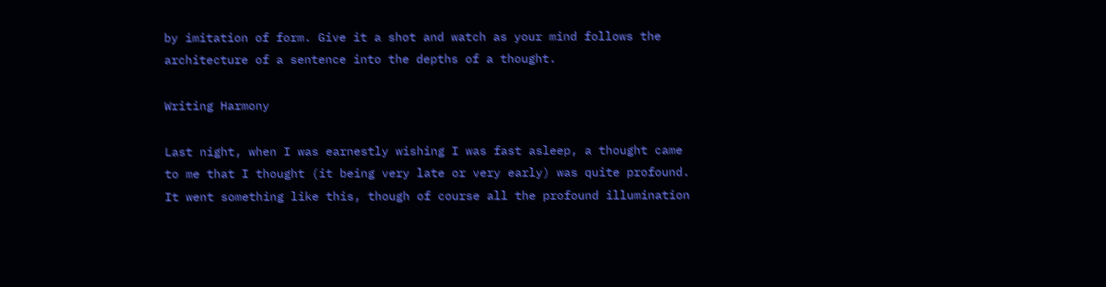by imitation of form. Give it a shot and watch as your mind follows the architecture of a sentence into the depths of a thought.

Writing Harmony

Last night, when I was earnestly wishing I was fast asleep, a thought came to me that I thought (it being very late or very early) was quite profound. It went something like this, though of course all the profound illumination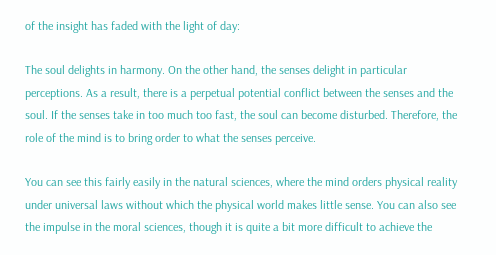of the insight has faded with the light of day:

The soul delights in harmony. On the other hand, the senses delight in particular perceptions. As a result, there is a perpetual potential conflict between the senses and the soul. If the senses take in too much too fast, the soul can become disturbed. Therefore, the role of the mind is to bring order to what the senses perceive.

You can see this fairly easily in the natural sciences, where the mind orders physical reality under universal laws without which the physical world makes little sense. You can also see the impulse in the moral sciences, though it is quite a bit more difficult to achieve the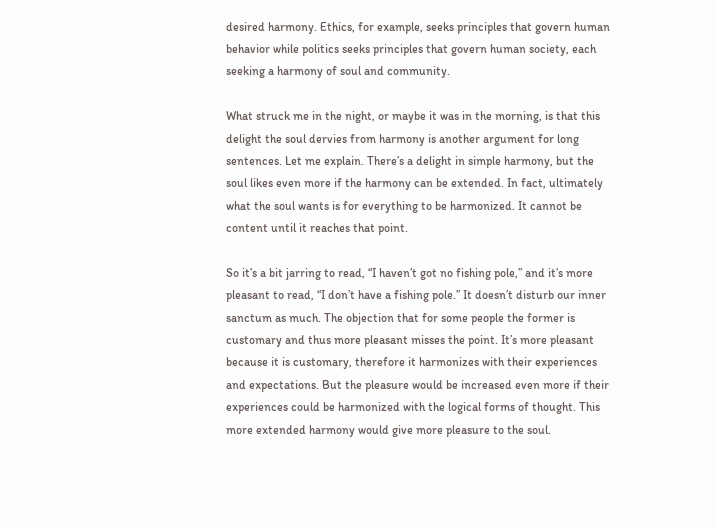desired harmony. Ethics, for example, seeks principles that govern human behavior while politics seeks principles that govern human society, each seeking a harmony of soul and community.

What struck me in the night, or maybe it was in the morning, is that this delight the soul dervies from harmony is another argument for long sentences. Let me explain. There’s a delight in simple harmony, but the soul likes even more if the harmony can be extended. In fact, ultimately what the soul wants is for everything to be harmonized. It cannot be content until it reaches that point.

So it’s a bit jarring to read, “I haven’t got no fishing pole,” and it’s more pleasant to read, “I don’t have a fishing pole.” It doesn’t disturb our inner sanctum as much. The objection that for some people the former is customary and thus more pleasant misses the point. It’s more pleasant because it is customary, therefore it harmonizes with their experiences and expectations. But the pleasure would be increased even more if their experiences could be harmonized with the logical forms of thought. This more extended harmony would give more pleasure to the soul.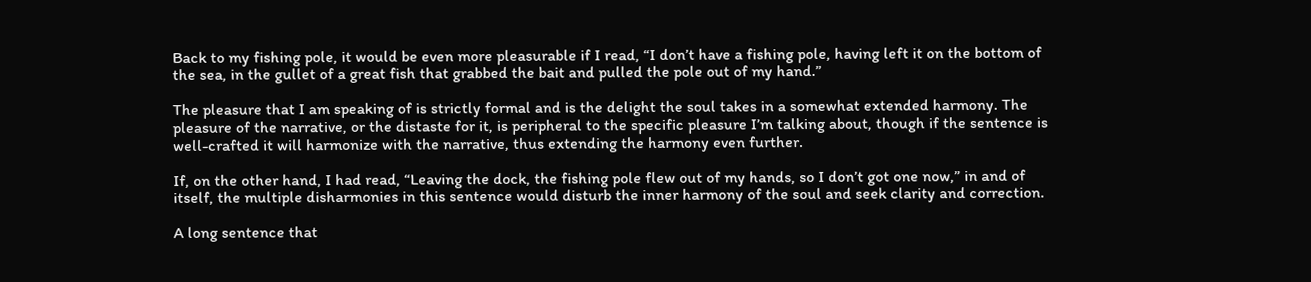Back to my fishing pole, it would be even more pleasurable if I read, “I don’t have a fishing pole, having left it on the bottom of the sea, in the gullet of a great fish that grabbed the bait and pulled the pole out of my hand.”

The pleasure that I am speaking of is strictly formal and is the delight the soul takes in a somewhat extended harmony. The pleasure of the narrative, or the distaste for it, is peripheral to the specific pleasure I’m talking about, though if the sentence is well-crafted it will harmonize with the narrative, thus extending the harmony even further.

If, on the other hand, I had read, “Leaving the dock, the fishing pole flew out of my hands, so I don’t got one now,” in and of itself, the multiple disharmonies in this sentence would disturb the inner harmony of the soul and seek clarity and correction.

A long sentence that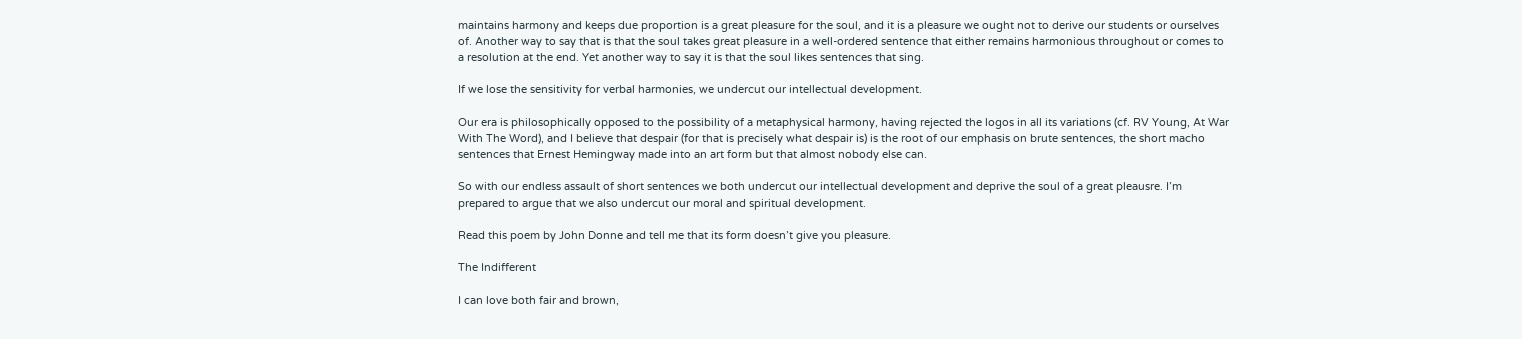maintains harmony and keeps due proportion is a great pleasure for the soul, and it is a pleasure we ought not to derive our students or ourselves of. Another way to say that is that the soul takes great pleasure in a well-ordered sentence that either remains harmonious throughout or comes to a resolution at the end. Yet another way to say it is that the soul likes sentences that sing.

If we lose the sensitivity for verbal harmonies, we undercut our intellectual development.

Our era is philosophically opposed to the possibility of a metaphysical harmony, having rejected the logos in all its variations (cf. RV Young, At War With The Word), and I believe that despair (for that is precisely what despair is) is the root of our emphasis on brute sentences, the short macho sentences that Ernest Hemingway made into an art form but that almost nobody else can.

So with our endless assault of short sentences we both undercut our intellectual development and deprive the soul of a great pleausre. I’m prepared to argue that we also undercut our moral and spiritual development.

Read this poem by John Donne and tell me that its form doesn’t give you pleasure.

The Indifferent

I can love both fair and brown,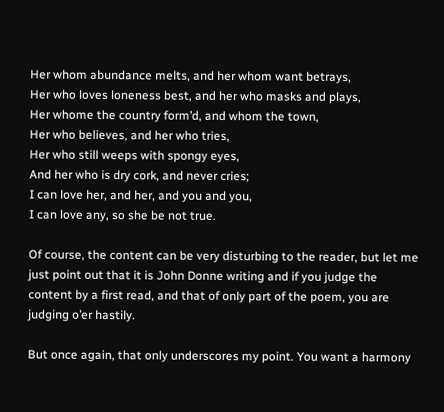Her whom abundance melts, and her whom want betrays,
Her who loves loneness best, and her who masks and plays,
Her whome the country form’d, and whom the town,
Her who believes, and her who tries,
Her who still weeps with spongy eyes,
And her who is dry cork, and never cries;
I can love her, and her, and you and you,
I can love any, so she be not true.

Of course, the content can be very disturbing to the reader, but let me just point out that it is John Donne writing and if you judge the content by a first read, and that of only part of the poem, you are judging o’er hastily.

But once again, that only underscores my point. You want a harmony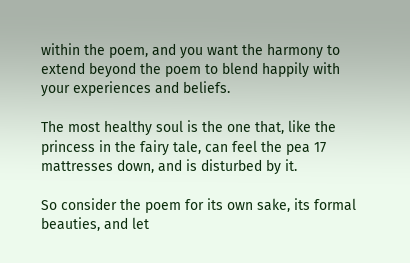within the poem, and you want the harmony to extend beyond the poem to blend happily with your experiences and beliefs.

The most healthy soul is the one that, like the princess in the fairy tale, can feel the pea 17 mattresses down, and is disturbed by it.

So consider the poem for its own sake, its formal beauties, and let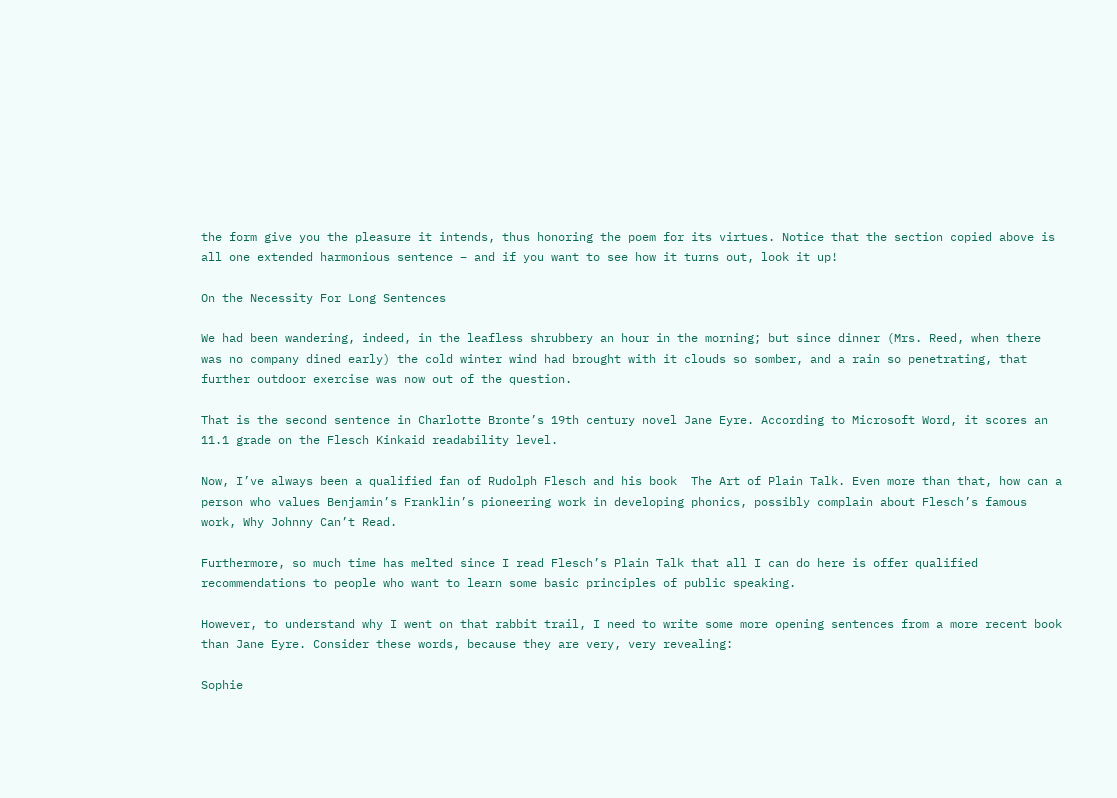the form give you the pleasure it intends, thus honoring the poem for its virtues. Notice that the section copied above is all one extended harmonious sentence – and if you want to see how it turns out, look it up!

On the Necessity For Long Sentences

We had been wandering, indeed, in the leafless shrubbery an hour in the morning; but since dinner (Mrs. Reed, when there was no company dined early) the cold winter wind had brought with it clouds so somber, and a rain so penetrating, that further outdoor exercise was now out of the question.

That is the second sentence in Charlotte Bronte’s 19th century novel Jane Eyre. According to Microsoft Word, it scores an 11.1 grade on the Flesch Kinkaid readability level.

Now, I’ve always been a qualified fan of Rudolph Flesch and his book  The Art of Plain Talk. Even more than that, how can a person who values Benjamin’s Franklin’s pioneering work in developing phonics, possibly complain about Flesch’s famous work, Why Johnny Can’t Read.

Furthermore, so much time has melted since I read Flesch’s Plain Talk that all I can do here is offer qualified recommendations to people who want to learn some basic principles of public speaking.

However, to understand why I went on that rabbit trail, I need to write some more opening sentences from a more recent book than Jane Eyre. Consider these words, because they are very, very revealing:

Sophie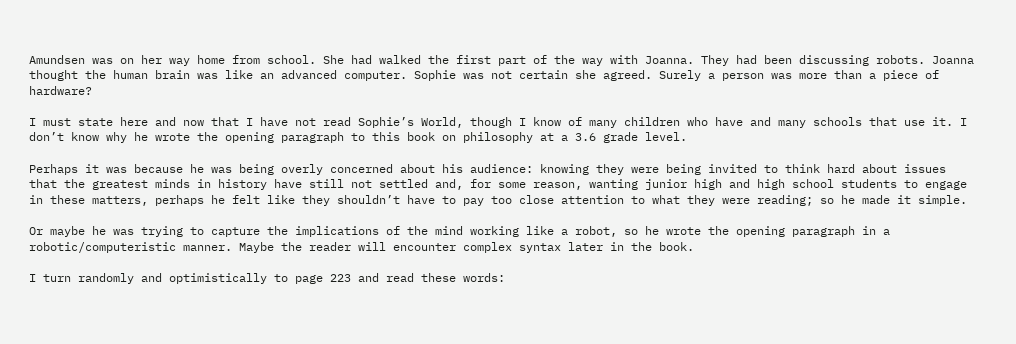Amundsen was on her way home from school. She had walked the first part of the way with Joanna. They had been discussing robots. Joanna thought the human brain was like an advanced computer. Sophie was not certain she agreed. Surely a person was more than a piece of hardware?

I must state here and now that I have not read Sophie’s World, though I know of many children who have and many schools that use it. I don’t know why he wrote the opening paragraph to this book on philosophy at a 3.6 grade level.

Perhaps it was because he was being overly concerned about his audience: knowing they were being invited to think hard about issues that the greatest minds in history have still not settled and, for some reason, wanting junior high and high school students to engage in these matters, perhaps he felt like they shouldn’t have to pay too close attention to what they were reading; so he made it simple.

Or maybe he was trying to capture the implications of the mind working like a robot, so he wrote the opening paragraph in a robotic/computeristic manner. Maybe the reader will encounter complex syntax later in the book.

I turn randomly and optimistically to page 223 and read these words: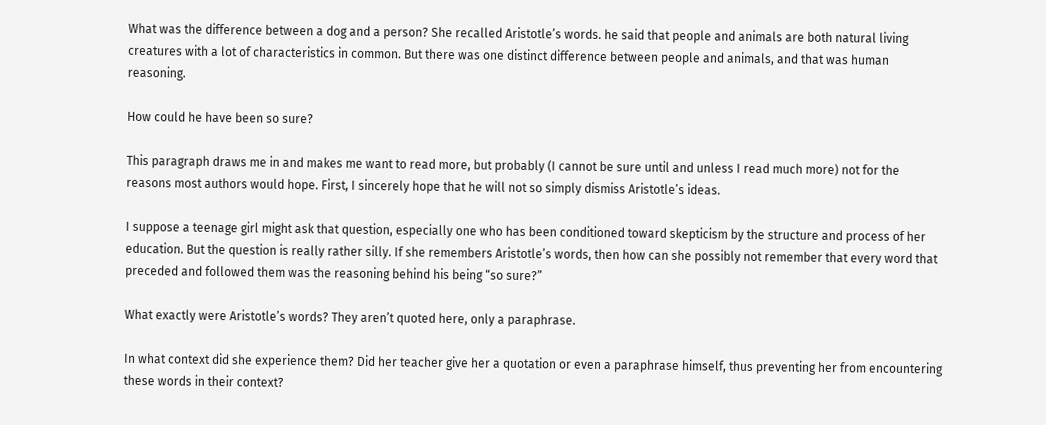What was the difference between a dog and a person? She recalled Aristotle’s words. he said that people and animals are both natural living creatures with a lot of characteristics in common. But there was one distinct difference between people and animals, and that was human reasoning.

How could he have been so sure?

This paragraph draws me in and makes me want to read more, but probably (I cannot be sure until and unless I read much more) not for the reasons most authors would hope. First, I sincerely hope that he will not so simply dismiss Aristotle’s ideas.

I suppose a teenage girl might ask that question, especially one who has been conditioned toward skepticism by the structure and process of her education. But the question is really rather silly. If she remembers Aristotle’s words, then how can she possibly not remember that every word that preceded and followed them was the reasoning behind his being “so sure?”

What exactly were Aristotle’s words? They aren’t quoted here, only a paraphrase.

In what context did she experience them? Did her teacher give her a quotation or even a paraphrase himself, thus preventing her from encountering these words in their context?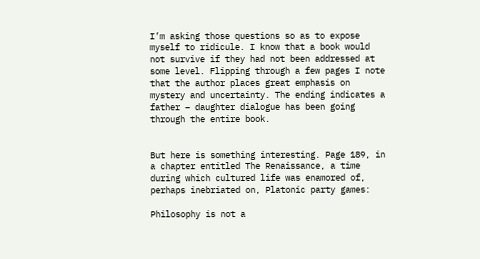I’m asking those questions so as to expose myself to ridicule. I know that a book would not survive if they had not been addressed at some level. Flipping through a few pages I note that the author places great emphasis on mystery and uncertainty. The ending indicates a father – daughter dialogue has been going through the entire book.


But here is something interesting. Page 189, in a chapter entitled The Renaissance, a time during which cultured life was enamored of, perhaps inebriated on, Platonic party games:

Philosophy is not a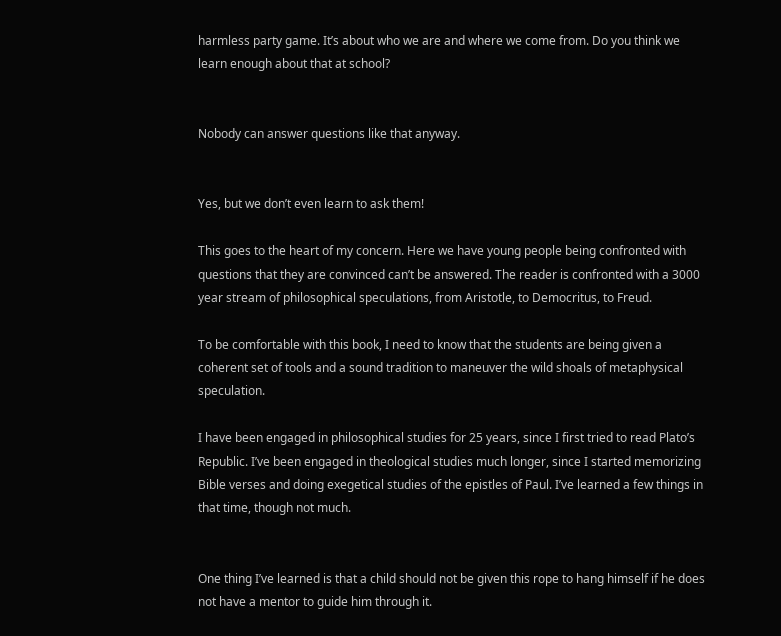harmless party game. It’s about who we are and where we come from. Do you think we learn enough about that at school?


Nobody can answer questions like that anyway.


Yes, but we don’t even learn to ask them!

This goes to the heart of my concern. Here we have young people being confronted with questions that they are convinced can’t be answered. The reader is confronted with a 3000 year stream of philosophical speculations, from Aristotle, to Democritus, to Freud.

To be comfortable with this book, I need to know that the students are being given a coherent set of tools and a sound tradition to maneuver the wild shoals of metaphysical speculation.

I have been engaged in philosophical studies for 25 years, since I first tried to read Plato’s Republic. I’ve been engaged in theological studies much longer, since I started memorizing Bible verses and doing exegetical studies of the epistles of Paul. I’ve learned a few things in that time, though not much.


One thing I’ve learned is that a child should not be given this rope to hang himself if he does not have a mentor to guide him through it.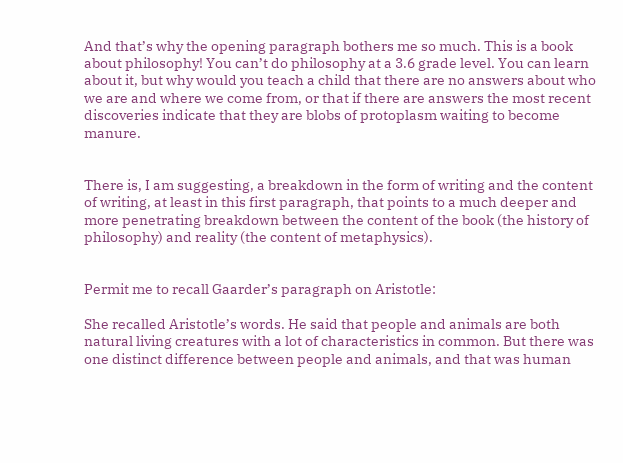And that’s why the opening paragraph bothers me so much. This is a book about philosophy! You can’t do philosophy at a 3.6 grade level. You can learn about it, but why would you teach a child that there are no answers about who we are and where we come from, or that if there are answers the most recent discoveries indicate that they are blobs of protoplasm waiting to become manure.


There is, I am suggesting, a breakdown in the form of writing and the content of writing, at least in this first paragraph, that points to a much deeper and more penetrating breakdown between the content of the book (the history of philosophy) and reality (the content of metaphysics).


Permit me to recall Gaarder’s paragraph on Aristotle:

She recalled Aristotle’s words. He said that people and animals are both natural living creatures with a lot of characteristics in common. But there was one distinct difference between people and animals, and that was human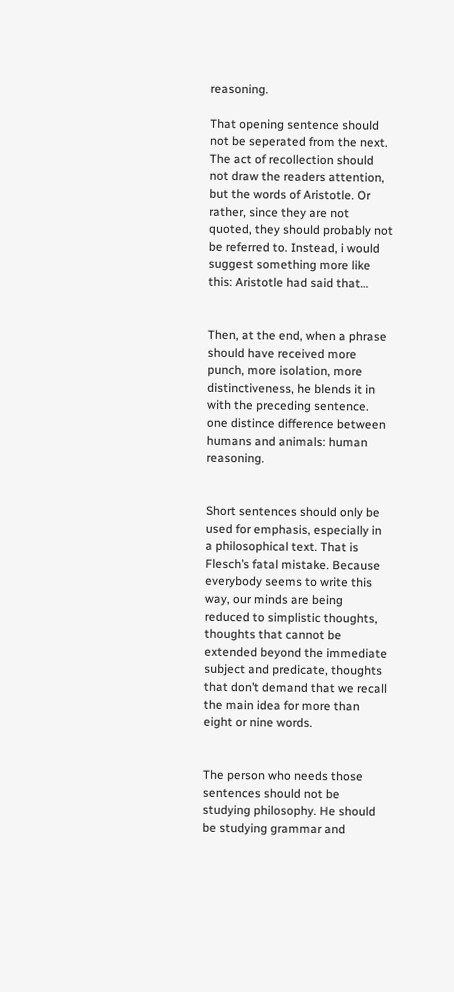reasoning.

That opening sentence should not be seperated from the next. The act of recollection should not draw the readers attention, but the words of Aristotle. Or rather, since they are not quoted, they should probably not be referred to. Instead, i would suggest something more like this: Aristotle had said that…


Then, at the end, when a phrase should have received more punch, more isolation, more distinctiveness, he blends it in with the preceding sentence. one distince difference between humans and animals: human reasoning.


Short sentences should only be used for emphasis, especially in a philosophical text. That is Flesch’s fatal mistake. Because everybody seems to write this way, our minds are being reduced to simplistic thoughts, thoughts that cannot be extended beyond the immediate subject and predicate, thoughts that don’t demand that we recall the main idea for more than eight or nine words.


The person who needs those sentences should not be studying philosophy. He should be studying grammar and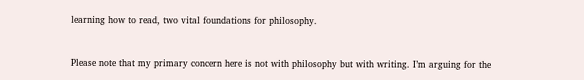learning how to read, two vital foundations for philosophy.


Please note that my primary concern here is not with philosophy but with writing. I’m arguing for the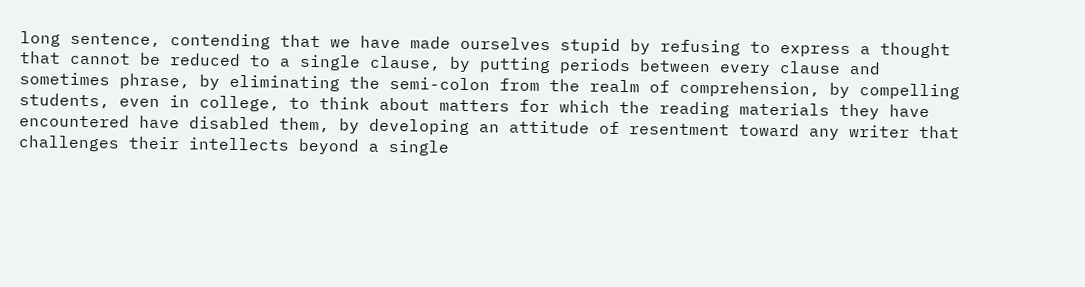long sentence, contending that we have made ourselves stupid by refusing to express a thought that cannot be reduced to a single clause, by putting periods between every clause and sometimes phrase, by eliminating the semi-colon from the realm of comprehension, by compelling students, even in college, to think about matters for which the reading materials they have encountered have disabled them, by developing an attitude of resentment toward any writer that challenges their intellects beyond a single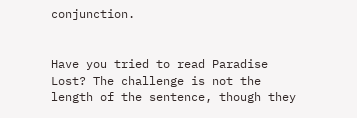conjunction.


Have you tried to read Paradise Lost? The challenge is not the length of the sentence, though they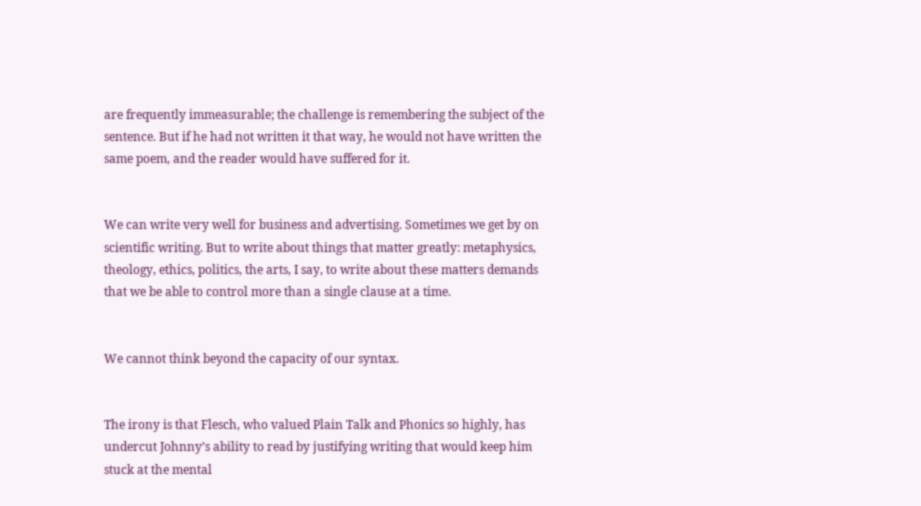are frequently immeasurable; the challenge is remembering the subject of the sentence. But if he had not written it that way, he would not have written the same poem, and the reader would have suffered for it.


We can write very well for business and advertising. Sometimes we get by on scientific writing. But to write about things that matter greatly: metaphysics, theology, ethics, politics, the arts, I say, to write about these matters demands that we be able to control more than a single clause at a time.


We cannot think beyond the capacity of our syntax.


The irony is that Flesch, who valued Plain Talk and Phonics so highly, has undercut Johnny’s ability to read by justifying writing that would keep him stuck at the mental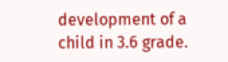development of a child in 3.6 grade.